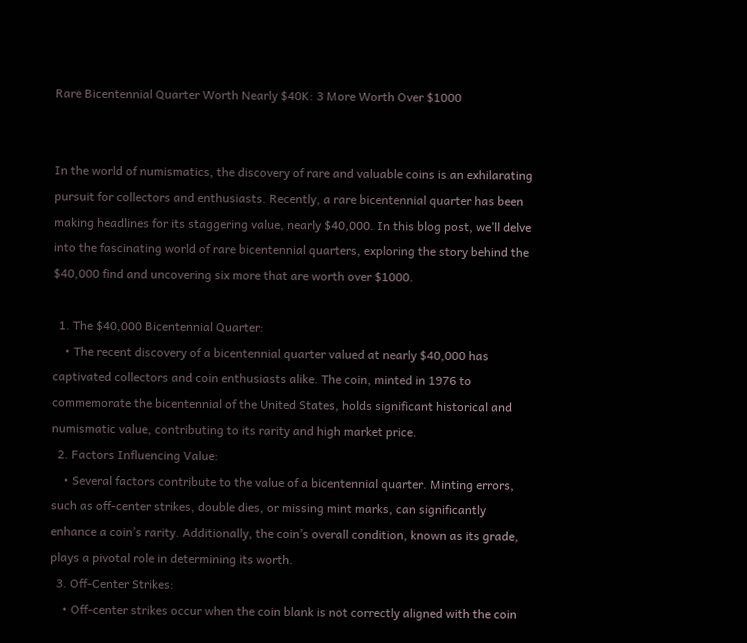Rare Bicentennial Quarter Worth Nearly $40K: 3 More Worth Over $1000


In the world of numismatics, the discovery of rare and valuable coins is an exhilarating pursuit for collectors and enthusiasts. Recently, a rare bicentennial quarter has been making headlines for its staggering value, nearly $40,000. In this blog post, we’ll delve into the fascinating world of rare bicentennial quarters, exploring the story behind the $40,000 find and uncovering six more that are worth over $1000.

  1. The $40,000 Bicentennial Quarter:
    • The recent discovery of a bicentennial quarter valued at nearly $40,000 has captivated collectors and coin enthusiasts alike. The coin, minted in 1976 to commemorate the bicentennial of the United States, holds significant historical and numismatic value, contributing to its rarity and high market price.
  2. Factors Influencing Value:
    • Several factors contribute to the value of a bicentennial quarter. Minting errors, such as off-center strikes, double dies, or missing mint marks, can significantly enhance a coin’s rarity. Additionally, the coin’s overall condition, known as its grade, plays a pivotal role in determining its worth.
  3. Off-Center Strikes:
    • Off-center strikes occur when the coin blank is not correctly aligned with the coin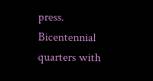press. Bicentennial quarters with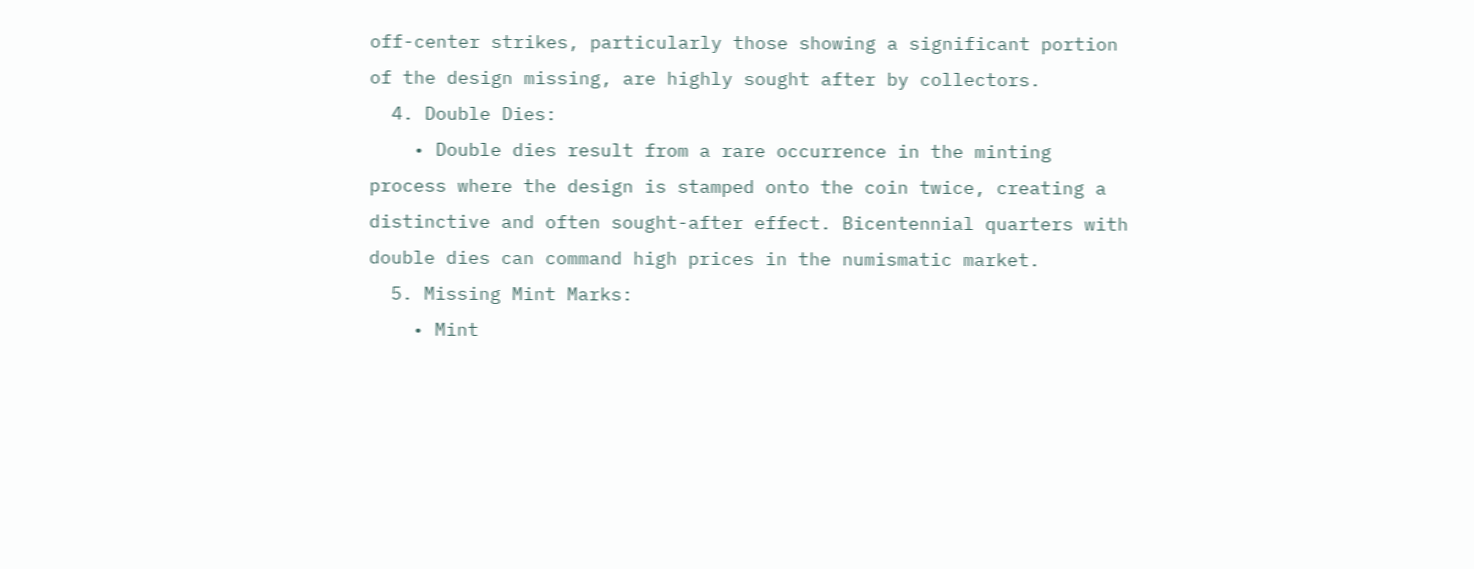off-center strikes, particularly those showing a significant portion of the design missing, are highly sought after by collectors.
  4. Double Dies:
    • Double dies result from a rare occurrence in the minting process where the design is stamped onto the coin twice, creating a distinctive and often sought-after effect. Bicentennial quarters with double dies can command high prices in the numismatic market.
  5. Missing Mint Marks:
    • Mint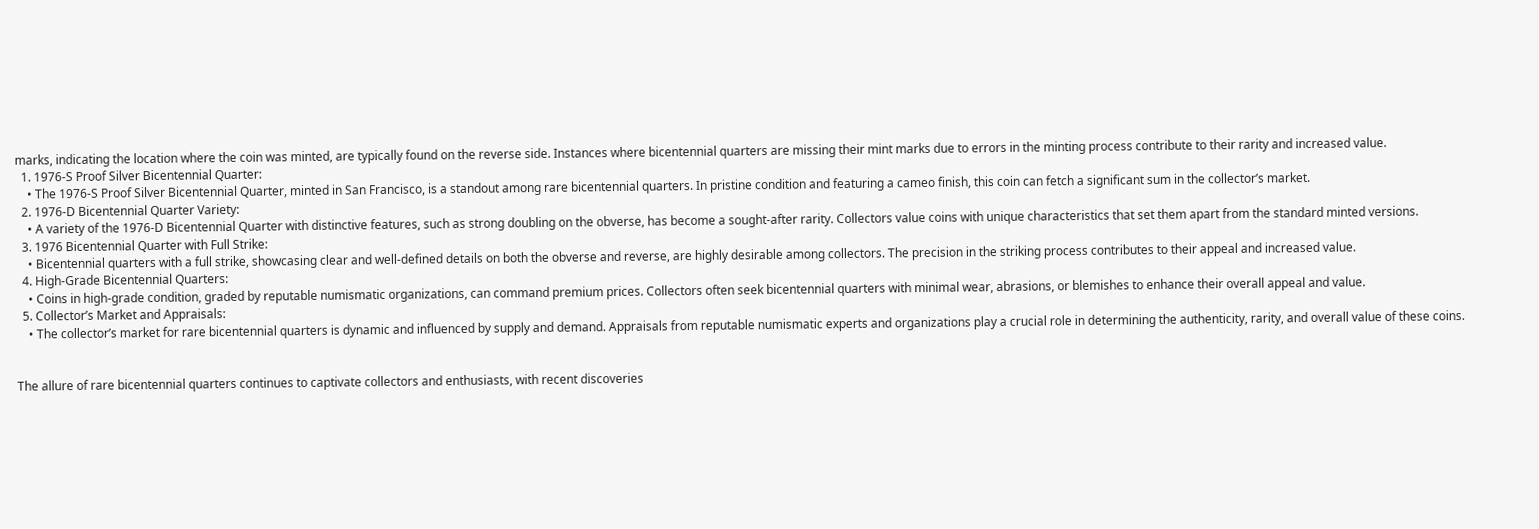marks, indicating the location where the coin was minted, are typically found on the reverse side. Instances where bicentennial quarters are missing their mint marks due to errors in the minting process contribute to their rarity and increased value.
  1. 1976-S Proof Silver Bicentennial Quarter:
    • The 1976-S Proof Silver Bicentennial Quarter, minted in San Francisco, is a standout among rare bicentennial quarters. In pristine condition and featuring a cameo finish, this coin can fetch a significant sum in the collector’s market.
  2. 1976-D Bicentennial Quarter Variety:
    • A variety of the 1976-D Bicentennial Quarter with distinctive features, such as strong doubling on the obverse, has become a sought-after rarity. Collectors value coins with unique characteristics that set them apart from the standard minted versions.
  3. 1976 Bicentennial Quarter with Full Strike:
    • Bicentennial quarters with a full strike, showcasing clear and well-defined details on both the obverse and reverse, are highly desirable among collectors. The precision in the striking process contributes to their appeal and increased value.
  4. High-Grade Bicentennial Quarters:
    • Coins in high-grade condition, graded by reputable numismatic organizations, can command premium prices. Collectors often seek bicentennial quarters with minimal wear, abrasions, or blemishes to enhance their overall appeal and value.
  5. Collector’s Market and Appraisals:
    • The collector’s market for rare bicentennial quarters is dynamic and influenced by supply and demand. Appraisals from reputable numismatic experts and organizations play a crucial role in determining the authenticity, rarity, and overall value of these coins.


The allure of rare bicentennial quarters continues to captivate collectors and enthusiasts, with recent discoveries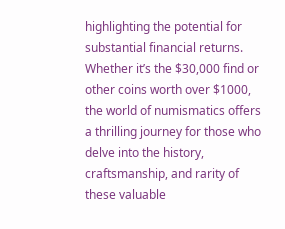highlighting the potential for substantial financial returns. Whether it’s the $30,000 find or other coins worth over $1000, the world of numismatics offers a thrilling journey for those who delve into the history, craftsmanship, and rarity of these valuable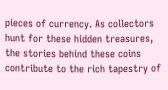pieces of currency. As collectors hunt for these hidden treasures, the stories behind these coins contribute to the rich tapestry of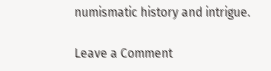numismatic history and intrigue.

Leave a Comment